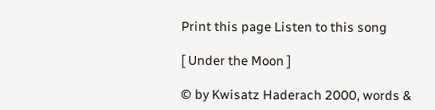Print this page Listen to this song

[ Under the Moon ]

© by Kwisatz Haderach 2000, words &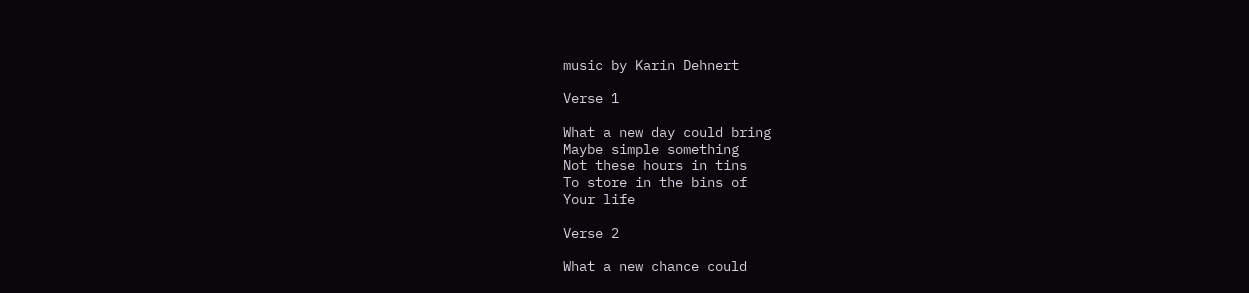music by Karin Dehnert

Verse 1

What a new day could bring
Maybe simple something
Not these hours in tins
To store in the bins of
Your life

Verse 2

What a new chance could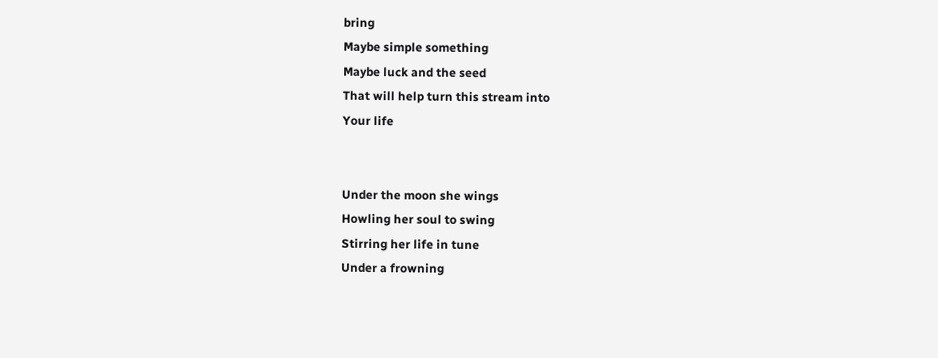bring
Maybe simple something
Maybe luck and the seed
That will help turn this stream into
Your life


Under the moon she wings
Howling her soul to swing
Stirring her life in tune
Under a frowning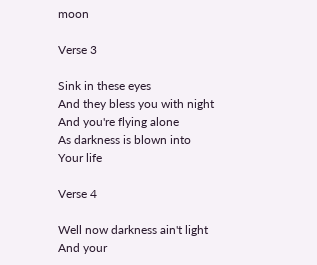moon

Verse 3

Sink in these eyes
And they bless you with night
And you're flying alone
As darkness is blown into
Your life

Verse 4

Well now darkness ain't light
And your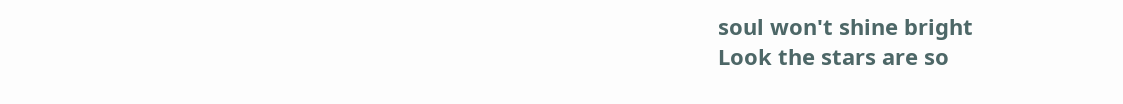soul won't shine bright
Look the stars are so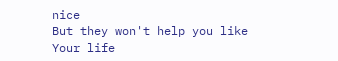nice
But they won't help you like
Your life